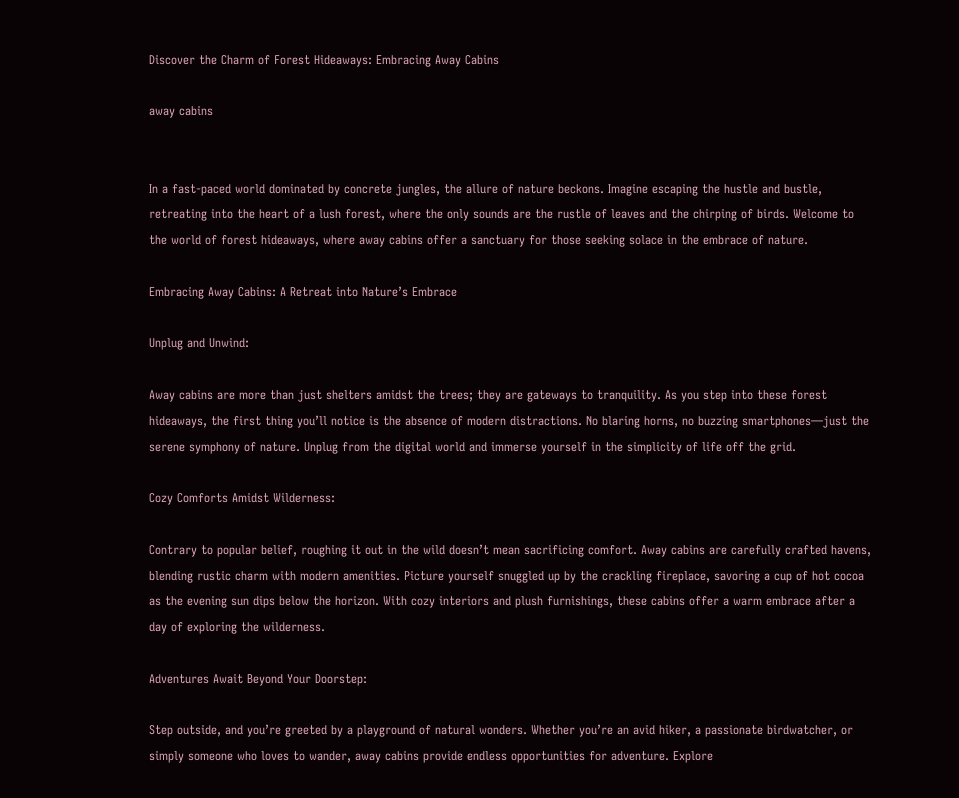Discover the Charm of Forest Hideaways: Embracing Away Cabins

away cabins


In a fast-paced world dominated by concrete jungles, the allure of nature beckons. Imagine escaping the hustle and bustle, retreating into the heart of a lush forest, where the only sounds are the rustle of leaves and the chirping of birds. Welcome to the world of forest hideaways, where away cabins offer a sanctuary for those seeking solace in the embrace of nature.

Embracing Away Cabins: A Retreat into Nature’s Embrace

Unplug and Unwind:

Away cabins are more than just shelters amidst the trees; they are gateways to tranquility. As you step into these forest hideaways, the first thing you’ll notice is the absence of modern distractions. No blaring horns, no buzzing smartphones—just the serene symphony of nature. Unplug from the digital world and immerse yourself in the simplicity of life off the grid.

Cozy Comforts Amidst Wilderness:

Contrary to popular belief, roughing it out in the wild doesn’t mean sacrificing comfort. Away cabins are carefully crafted havens, blending rustic charm with modern amenities. Picture yourself snuggled up by the crackling fireplace, savoring a cup of hot cocoa as the evening sun dips below the horizon. With cozy interiors and plush furnishings, these cabins offer a warm embrace after a day of exploring the wilderness.

Adventures Await Beyond Your Doorstep:

Step outside, and you’re greeted by a playground of natural wonders. Whether you’re an avid hiker, a passionate birdwatcher, or simply someone who loves to wander, away cabins provide endless opportunities for adventure. Explore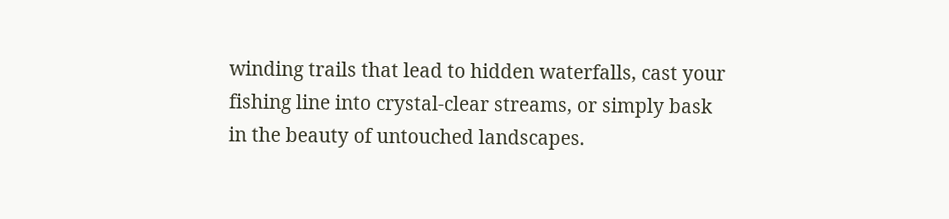winding trails that lead to hidden waterfalls, cast your fishing line into crystal-clear streams, or simply bask in the beauty of untouched landscapes.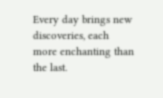Every day brings new discoveries, each more enchanting than the last.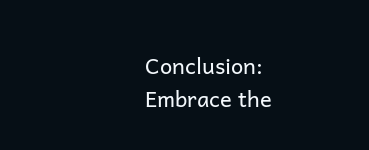Conclusion: Embrace the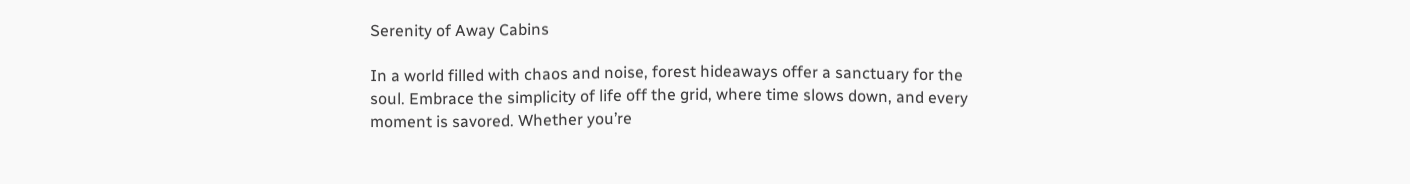Serenity of Away Cabins

In a world filled with chaos and noise, forest hideaways offer a sanctuary for the soul. Embrace the simplicity of life off the grid, where time slows down, and every moment is savored. Whether you’re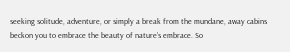seeking solitude, adventure, or simply a break from the mundane, away cabins beckon you to embrace the beauty of nature’s embrace. So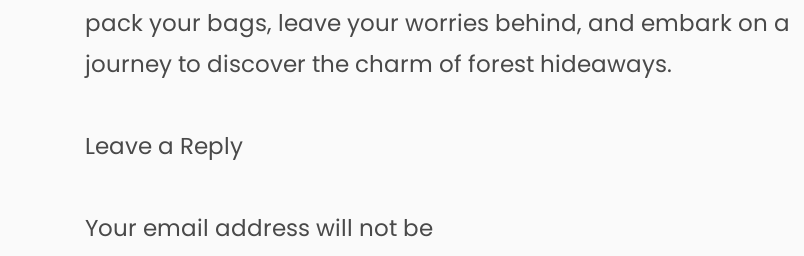pack your bags, leave your worries behind, and embark on a journey to discover the charm of forest hideaways.

Leave a Reply

Your email address will not be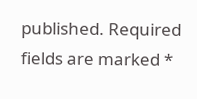published. Required fields are marked *